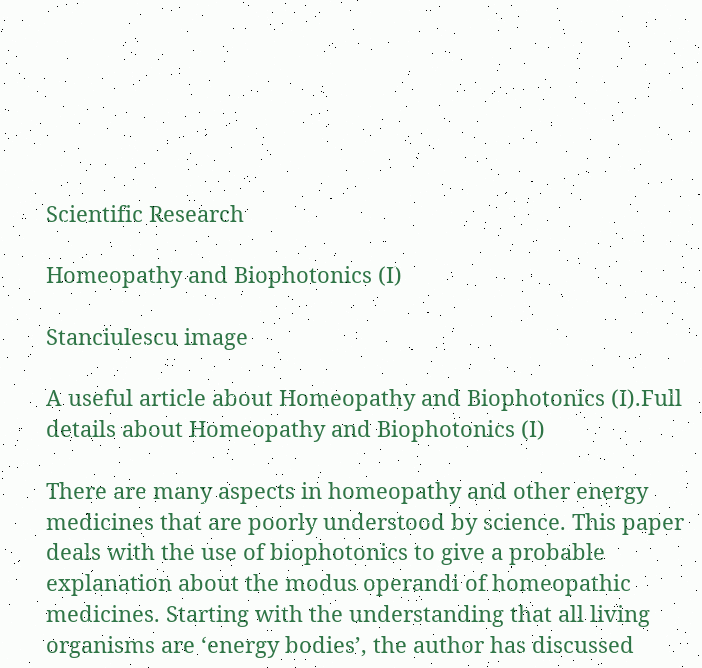Scientific Research

Homeopathy and Biophotonics (I)

Stanciulescu image

A useful article about Homeopathy and Biophotonics (I).Full details about Homeopathy and Biophotonics (I)

There are many aspects in homeopathy and other energy medicines that are poorly understood by science. This paper deals with the use of biophotonics to give a probable explanation about the modus operandi of homeopathic medicines. Starting with the understanding that all living organisms are ‘energy bodies’, the author has discussed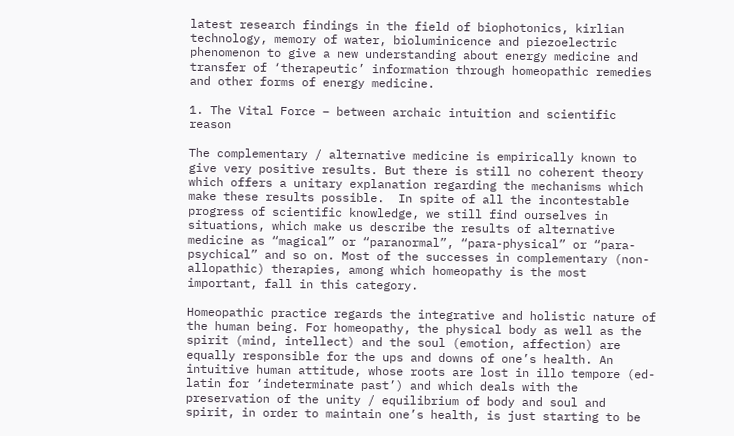latest research findings in the field of biophotonics, kirlian technology, memory of water, bioluminicence and piezoelectric phenomenon to give a new understanding about energy medicine and transfer of ‘therapeutic’ information through homeopathic remedies and other forms of energy medicine.

1. The Vital Force – between archaic intuition and scientific reason

The complementary / alternative medicine is empirically known to give very positive results. But there is still no coherent theory which offers a unitary explanation regarding the mechanisms which make these results possible.  In spite of all the incontestable progress of scientific knowledge, we still find ourselves in situations, which make us describe the results of alternative medicine as “magical” or “paranormal”, “para-physical” or “para-psychical” and so on. Most of the successes in complementary (non-allopathic) therapies, among which homeopathy is the most important, fall in this category.

Homeopathic practice regards the integrative and holistic nature of the human being. For homeopathy, the physical body as well as the spirit (mind, intellect) and the soul (emotion, affection) are equally responsible for the ups and downs of one’s health. An intuitive human attitude, whose roots are lost in illo tempore (ed-latin for ‘indeterminate past’) and which deals with the preservation of the unity / equilibrium of body and soul and spirit, in order to maintain one’s health, is just starting to be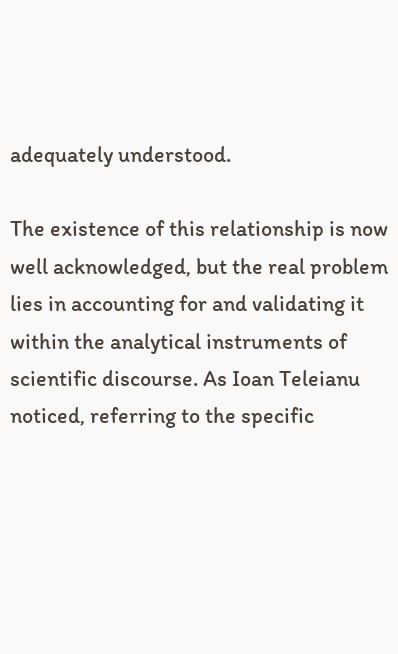adequately understood.

The existence of this relationship is now well acknowledged, but the real problem lies in accounting for and validating it within the analytical instruments of scientific discourse. As Ioan Teleianu noticed, referring to the specific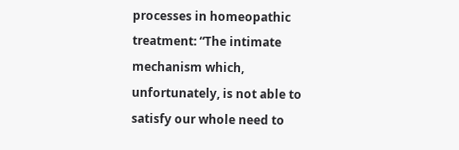processes in homeopathic treatment: “The intimate mechanism which, unfortunately, is not able to satisfy our whole need to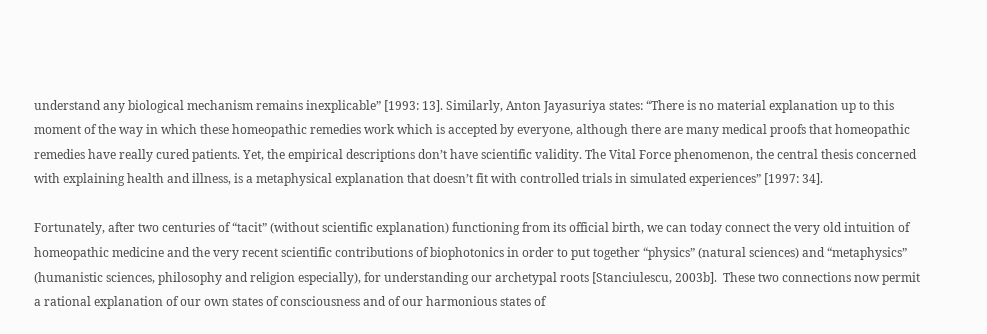understand any biological mechanism remains inexplicable” [1993: 13]. Similarly, Anton Jayasuriya states: “There is no material explanation up to this moment of the way in which these homeopathic remedies work which is accepted by everyone, although there are many medical proofs that homeopathic remedies have really cured patients. Yet, the empirical descriptions don’t have scientific validity. The Vital Force phenomenon, the central thesis concerned with explaining health and illness, is a metaphysical explanation that doesn’t fit with controlled trials in simulated experiences” [1997: 34].

Fortunately, after two centuries of “tacit” (without scientific explanation) functioning from its official birth, we can today connect the very old intuition of homeopathic medicine and the very recent scientific contributions of biophotonics in order to put together “physics” (natural sciences) and “metaphysics” (humanistic sciences, philosophy and religion especially), for understanding our archetypal roots [Stanciulescu, 2003b].  These two connections now permit a rational explanation of our own states of consciousness and of our harmonious states of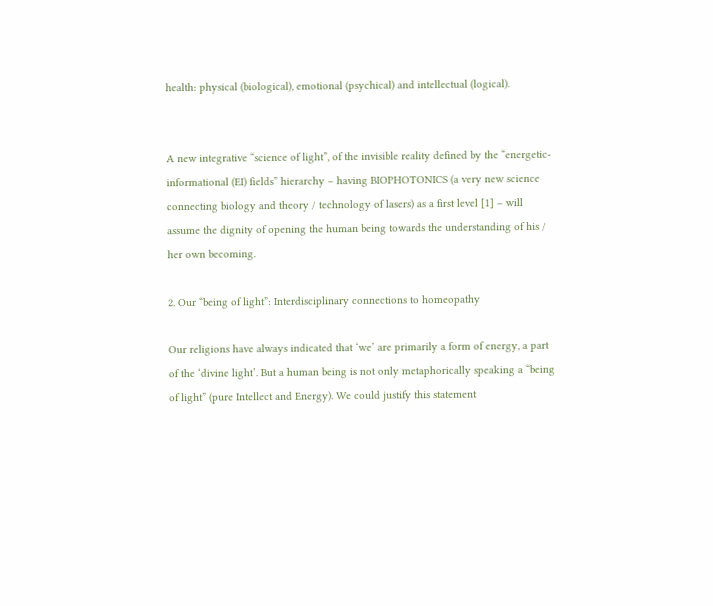health: physical (biological), emotional (psychical) and intellectual (logical).


A new integrative “science of light”, of the invisible reality defined by the “energetic-informational (EI) fields” hierarchy – having BIOPHOTONICS (a very new science connecting biology and theory / technology of lasers) as a first level [1] – will assume the dignity of opening the human being towards the understanding of his / her own becoming.

2. Our “being of light”: Interdisciplinary connections to homeopathy

Our religions have always indicated that ‘we’ are primarily a form of energy, a part of the ‘divine light’. But a human being is not only metaphorically speaking a “being of light” (pure Intellect and Energy). We could justify this statement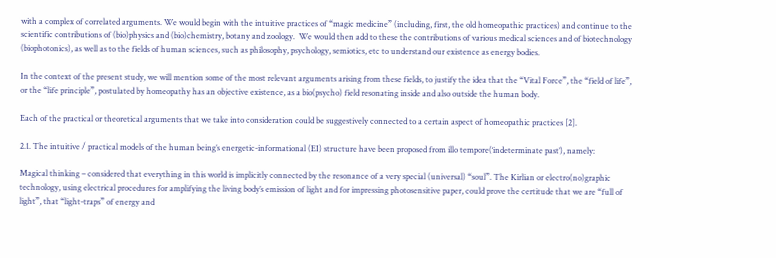with a complex of correlated arguments. We would begin with the intuitive practices of “magic medicine” (including, first, the old homeopathic practices) and continue to the scientific contributions of (bio)physics and (bio)chemistry, botany and zoology.  We would then add to these the contributions of various medical sciences and of biotechnology (biophotonics), as well as to the fields of human sciences, such as philosophy, psychology, semiotics, etc to understand our existence as energy bodies.

In the context of the present study, we will mention some of the most relevant arguments arising from these fields, to justify the idea that the “Vital Force”, the “field of life”, or the “life principle”, postulated by homeopathy has an objective existence, as a bio(psycho) field resonating inside and also outside the human body.

Each of the practical or theoretical arguments that we take into consideration could be suggestively connected to a certain aspect of homeopathic practices [2].

2.1. The intuitive / practical models of the human being’s energetic-informational (EI) structure have been proposed from illo tempore(‘indeterminate past’), namely:

Magical thinking – considered that everything in this world is implicitly connected by the resonance of a very special (universal) “soul”. The Kirlian or electro(no)graphic technology, using electrical procedures for amplifying the living body’s emission of light and for impressing photosensitive paper, could prove the certitude that we are “full of light”, that “light-traps” of energy and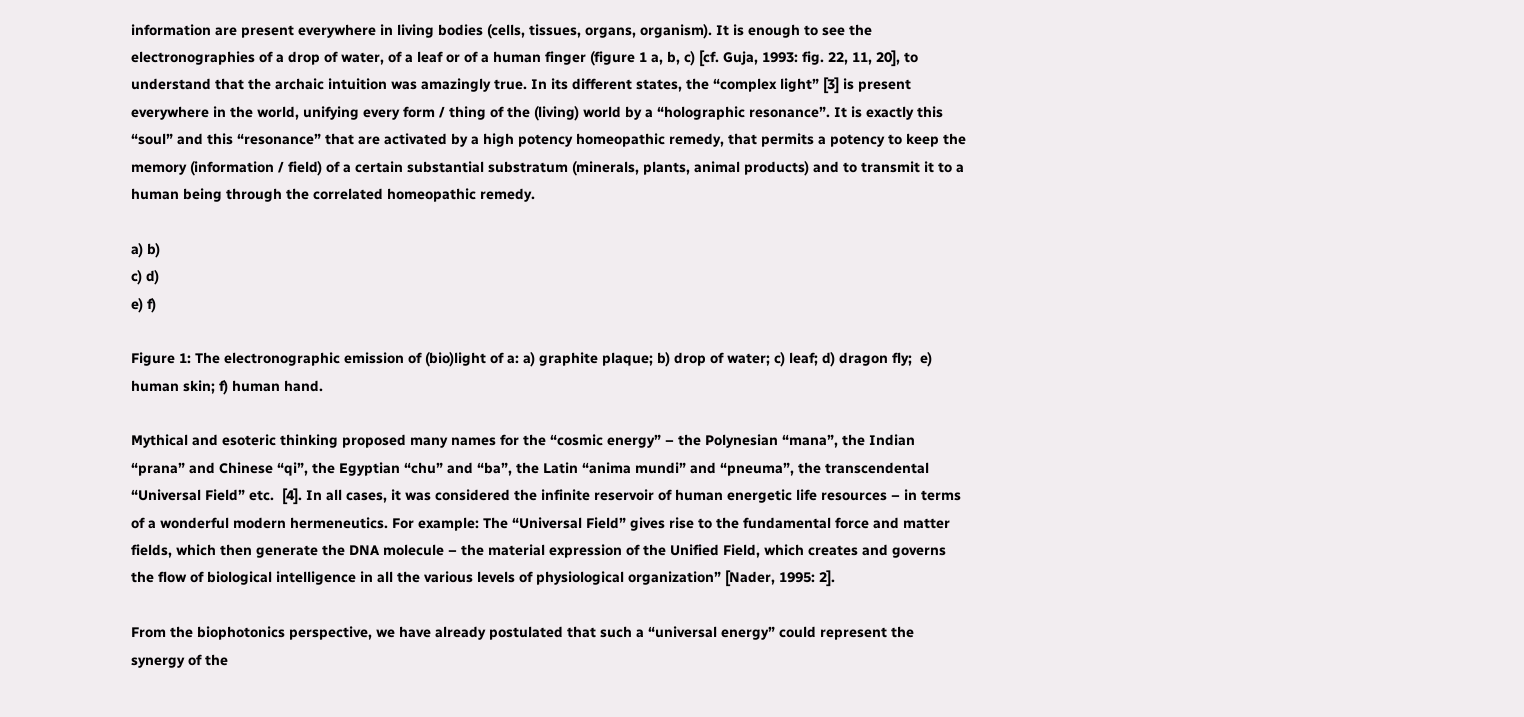information are present everywhere in living bodies (cells, tissues, organs, organism). It is enough to see the electronographies of a drop of water, of a leaf or of a human finger (figure 1 a, b, c) [cf. Guja, 1993: fig. 22, 11, 20], to understand that the archaic intuition was amazingly true. In its different states, the “complex light” [3] is present everywhere in the world, unifying every form / thing of the (living) world by a “holographic resonance”. It is exactly this “soul” and this “resonance” that are activated by a high potency homeopathic remedy, that permits a potency to keep the memory (information / field) of a certain substantial substratum (minerals, plants, animal products) and to transmit it to a human being through the correlated homeopathic remedy.

a) b)
c) d)
e) f)

Figure 1: The electronographic emission of (bio)light of a: a) graphite plaque; b) drop of water; c) leaf; d) dragon fly;  e) human skin; f) human hand.

Mythical and esoteric thinking proposed many names for the “cosmic energy” – the Polynesian “mana”, the Indian “prana” and Chinese “qi”, the Egyptian “chu” and “ba”, the Latin “anima mundi” and “pneuma”, the transcendental “Universal Field” etc.  [4]. In all cases, it was considered the infinite reservoir of human energetic life resources – in terms of a wonderful modern hermeneutics. For example: The “Universal Field” gives rise to the fundamental force and matter fields, which then generate the DNA molecule – the material expression of the Unified Field, which creates and governs the flow of biological intelligence in all the various levels of physiological organization” [Nader, 1995: 2].

From the biophotonics perspective, we have already postulated that such a “universal energy” could represent the synergy of the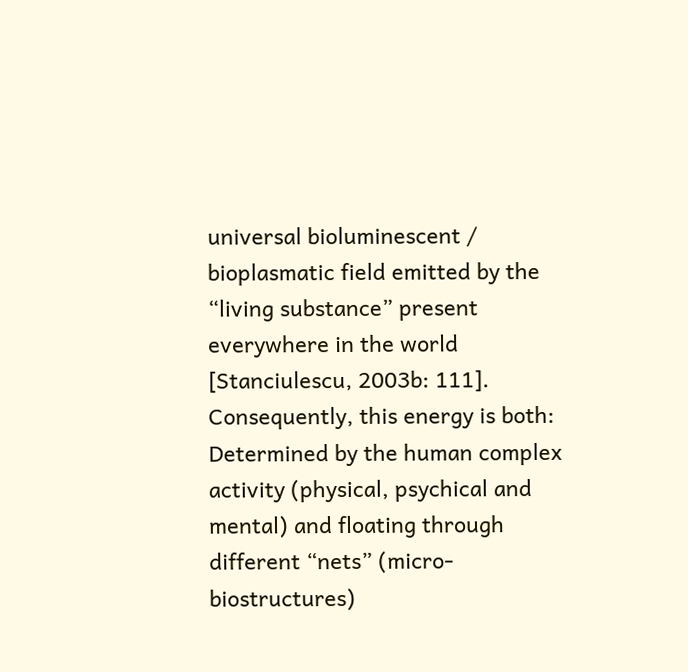universal bioluminescent / bioplasmatic field emitted by the “living substance” present everywhere in the world [Stanciulescu, 2003b: 111]. Consequently, this energy is both: Determined by the human complex activity (physical, psychical and mental) and floating through different “nets” (micro-biostructures)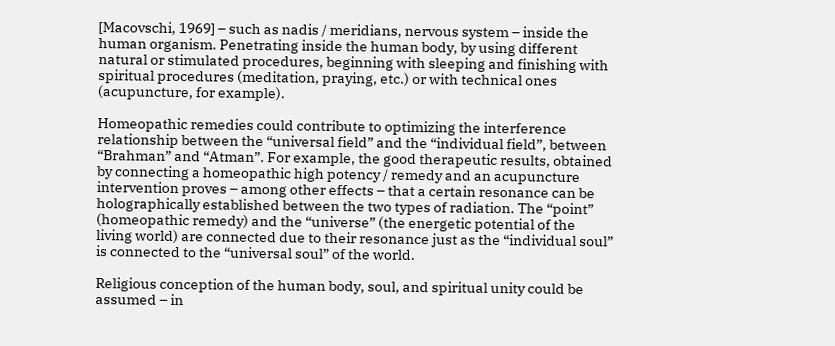[Macovschi, 1969] – such as nadis / meridians, nervous system – inside the human organism. Penetrating inside the human body, by using different natural or stimulated procedures, beginning with sleeping and finishing with spiritual procedures (meditation, praying, etc.) or with technical ones (acupuncture, for example).

Homeopathic remedies could contribute to optimizing the interference relationship between the “universal field” and the “individual field”, between “Brahman” and “Atman”. For example, the good therapeutic results, obtained by connecting a homeopathic high potency / remedy and an acupuncture intervention proves – among other effects – that a certain resonance can be holographically established between the two types of radiation. The “point” (homeopathic remedy) and the “universe” (the energetic potential of the living world) are connected due to their resonance just as the “individual soul” is connected to the “universal soul” of the world.

Religious conception of the human body, soul, and spiritual unity could be assumed – in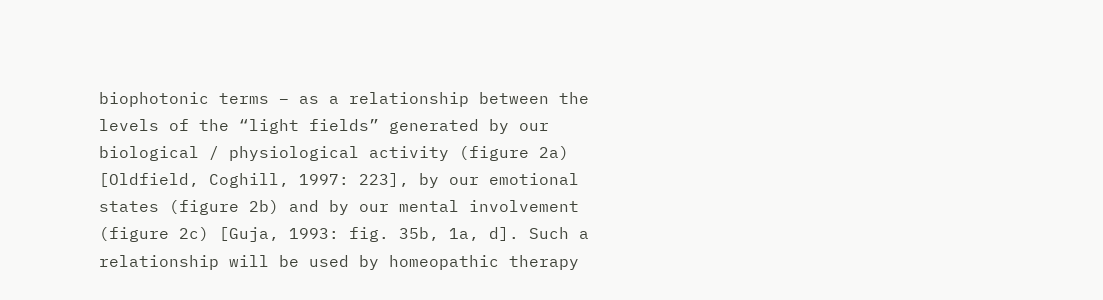biophotonic terms – as a relationship between the levels of the “light fields” generated by our biological / physiological activity (figure 2a) [Oldfield, Coghill, 1997: 223], by our emotional states (figure 2b) and by our mental involvement (figure 2c) [Guja, 1993: fig. 35b, 1a, d]. Such a relationship will be used by homeopathic therapy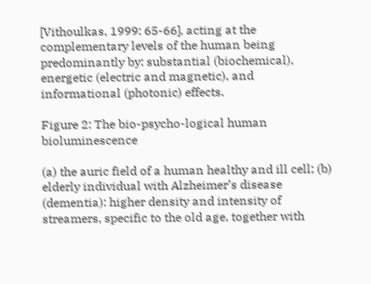[Vithoulkas, 1999: 65-66], acting at the complementary levels of the human being predominantly by: substantial (biochemical), energetic (electric and magnetic), and informational (photonic) effects.

Figure 2: The bio-psycho-logical human bioluminescence

(a) the auric field of a human healthy and ill cell; (b) elderly individual with Alzheimer’s disease (dementia): higher density and intensity of streamers, specific to the old age, together with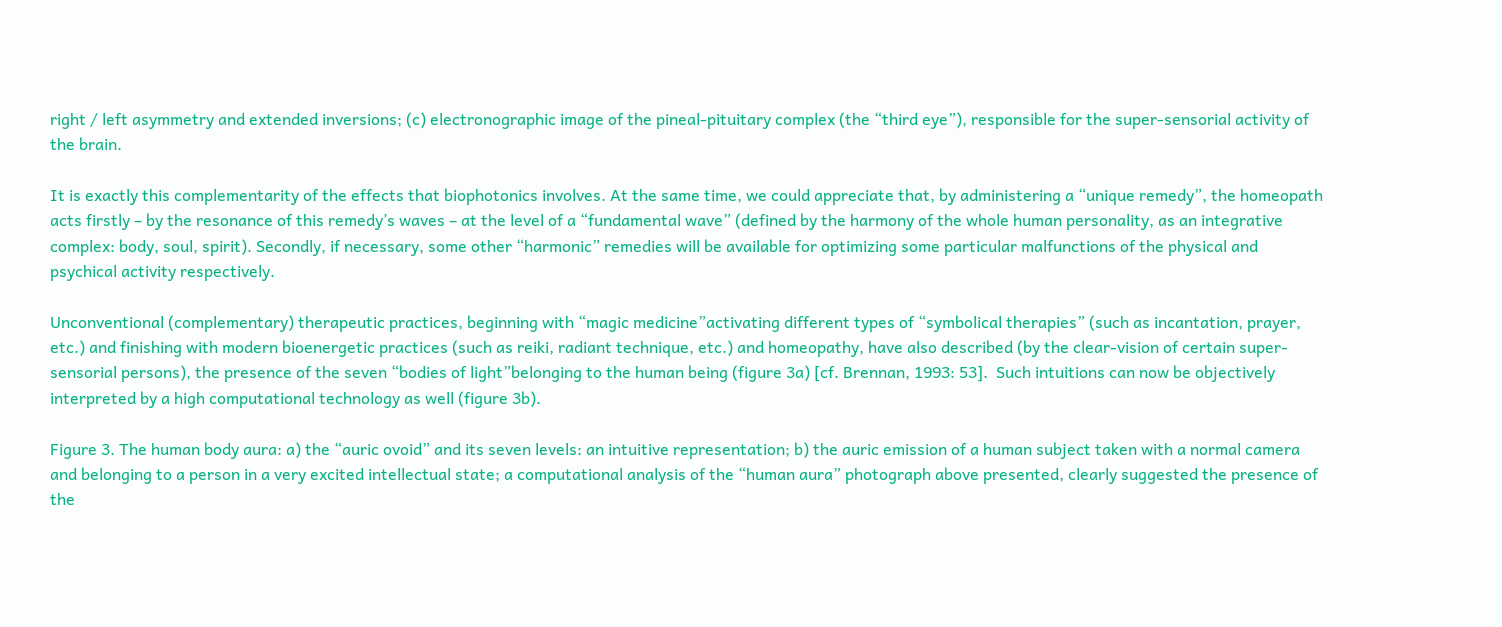right / left asymmetry and extended inversions; (c) electronographic image of the pineal-pituitary complex (the “third eye”), responsible for the super-sensorial activity of the brain.

It is exactly this complementarity of the effects that biophotonics involves. At the same time, we could appreciate that, by administering a “unique remedy”, the homeopath acts firstly – by the resonance of this remedy’s waves – at the level of a “fundamental wave” (defined by the harmony of the whole human personality, as an integrative complex: body, soul, spirit). Secondly, if necessary, some other “harmonic” remedies will be available for optimizing some particular malfunctions of the physical and psychical activity respectively.

Unconventional (complementary) therapeutic practices, beginning with “magic medicine”activating different types of “symbolical therapies” (such as incantation, prayer, etc.) and finishing with modern bioenergetic practices (such as reiki, radiant technique, etc.) and homeopathy, have also described (by the clear-vision of certain super-sensorial persons), the presence of the seven “bodies of light”belonging to the human being (figure 3a) [cf. Brennan, 1993: 53].  Such intuitions can now be objectively interpreted by a high computational technology as well (figure 3b).

Figure 3. The human body aura: a) the “auric ovoid” and its seven levels: an intuitive representation; b) the auric emission of a human subject taken with a normal camera and belonging to a person in a very excited intellectual state; a computational analysis of the “human aura” photograph above presented, clearly suggested the presence of the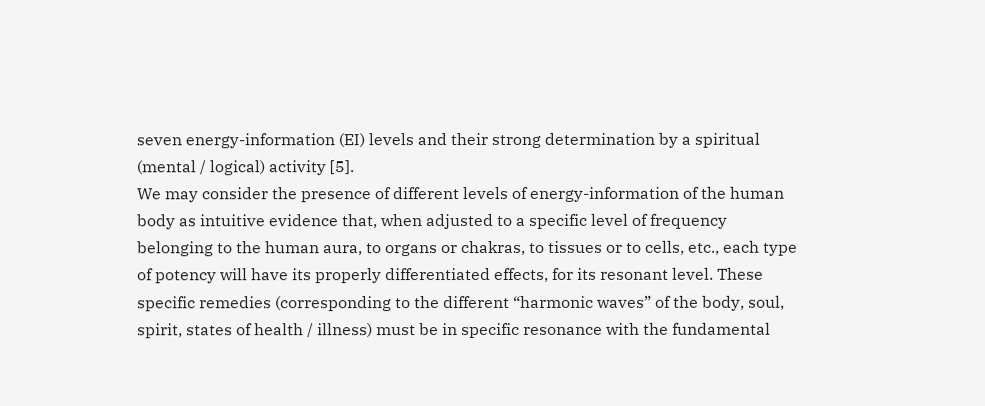seven energy-information (EI) levels and their strong determination by a spiritual (mental / logical) activity [5].
We may consider the presence of different levels of energy-information of the human body as intuitive evidence that, when adjusted to a specific level of frequency belonging to the human aura, to organs or chakras, to tissues or to cells, etc., each type of potency will have its properly differentiated effects, for its resonant level. These specific remedies (corresponding to the different “harmonic waves” of the body, soul, spirit, states of health / illness) must be in specific resonance with the fundamental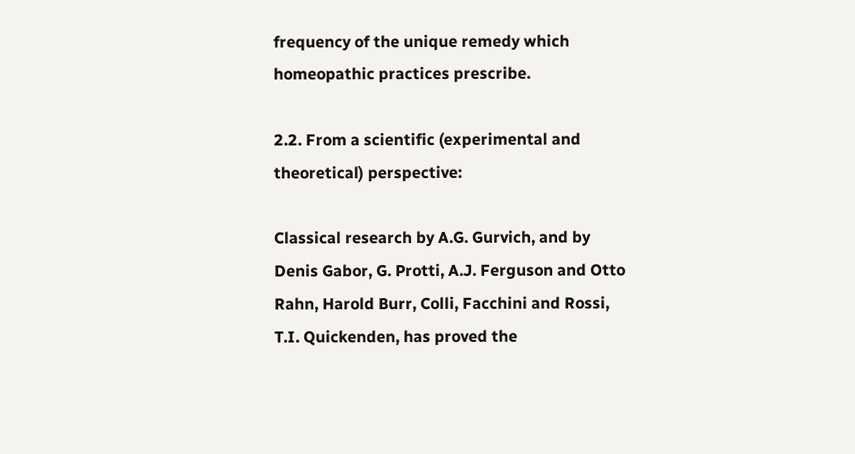frequency of the unique remedy which homeopathic practices prescribe.

2.2. From a scientific (experimental and theoretical) perspective:

Classical research by A.G. Gurvich, and by Denis Gabor, G. Protti, A.J. Ferguson and Otto Rahn, Harold Burr, Colli, Facchini and Rossi, T.I. Quickenden, has proved the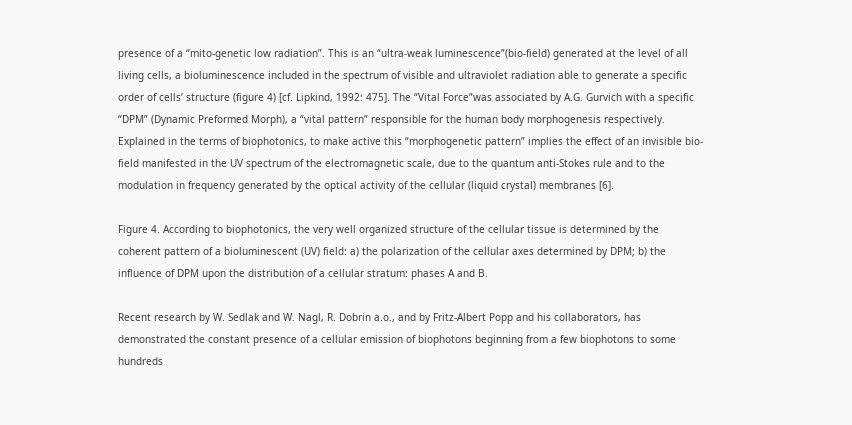presence of a “mito-genetic low radiation”. This is an “ultra-weak luminescence”(bio-field) generated at the level of all living cells, a bioluminescence included in the spectrum of visible and ultraviolet radiation able to generate a specific order of cells’ structure (figure 4) [cf. Lipkind, 1992: 475]. The “Vital Force”was associated by A.G. Gurvich with a specific “DPM” (Dynamic Preformed Morph), a “vital pattern” responsible for the human body morphogenesis respectively. Explained in the terms of biophotonics, to make active this “morphogenetic pattern” implies the effect of an invisible bio-field manifested in the UV spectrum of the electromagnetic scale, due to the quantum anti-Stokes rule and to the modulation in frequency generated by the optical activity of the cellular (liquid crystal) membranes [6].

Figure 4. According to biophotonics, the very well organized structure of the cellular tissue is determined by the coherent pattern of a bioluminescent (UV) field: a) the polarization of the cellular axes determined by DPM; b) the influence of DPM upon the distribution of a cellular stratum: phases A and B.

Recent research by W. Sedlak and W. Nagl, R. Dobrin a.o., and by Fritz-Albert Popp and his collaborators, has demonstrated the constant presence of a cellular emission of biophotons beginning from a few biophotons to some hundreds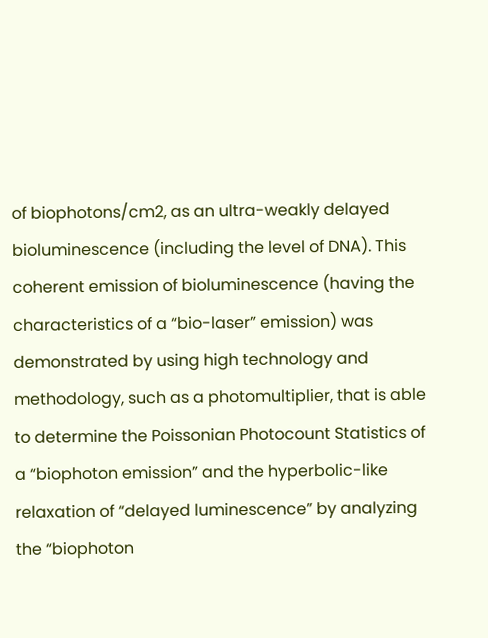of biophotons/cm2, as an ultra-weakly delayed bioluminescence (including the level of DNA). This coherent emission of bioluminescence (having the characteristics of a “bio-laser” emission) was demonstrated by using high technology and methodology, such as a photomultiplier, that is able to determine the Poissonian Photocount Statistics of a “biophoton emission” and the hyperbolic-like relaxation of “delayed luminescence” by analyzing the “biophoton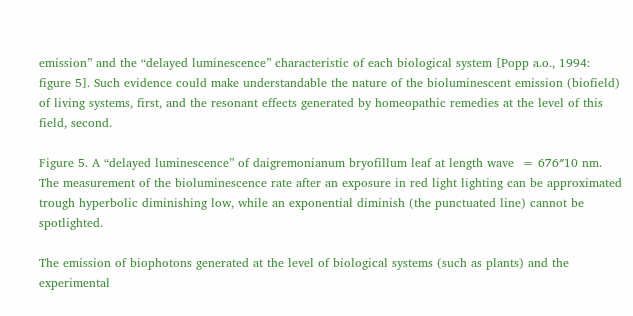emission” and the “delayed luminescence” characteristic of each biological system [Popp a.o., 1994: figure 5]. Such evidence could make understandable the nature of the bioluminescent emission (biofield) of living systems, first, and the resonant effects generated by homeopathic remedies at the level of this field, second.

Figure 5. A “delayed luminescence” of daigremonianum bryofillum leaf at length wave  = 676″10 nm. The measurement of the bioluminescence rate after an exposure in red light lighting can be approximated trough hyperbolic diminishing low, while an exponential diminish (the punctuated line) cannot be spotlighted.

The emission of biophotons generated at the level of biological systems (such as plants) and the experimental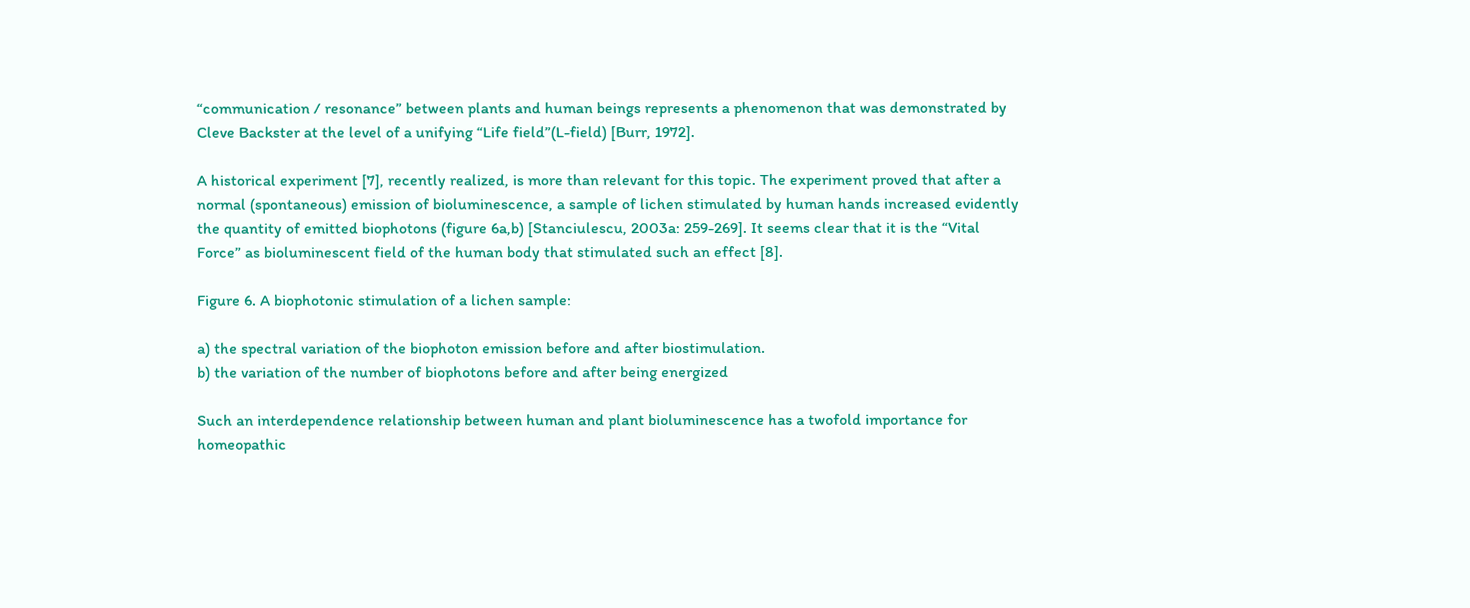“communication / resonance” between plants and human beings represents a phenomenon that was demonstrated by Cleve Backster at the level of a unifying “Life field”(L-field) [Burr, 1972].

A historical experiment [7], recently realized, is more than relevant for this topic. The experiment proved that after a normal (spontaneous) emission of bioluminescence, a sample of lichen stimulated by human hands increased evidently the quantity of emitted biophotons (figure 6a,b) [Stanciulescu, 2003a: 259-269]. It seems clear that it is the “Vital Force” as bioluminescent field of the human body that stimulated such an effect [8].

Figure 6. A biophotonic stimulation of a lichen sample:

a) the spectral variation of the biophoton emission before and after biostimulation.
b) the variation of the number of biophotons before and after being energized

Such an interdependence relationship between human and plant bioluminescence has a twofold importance for homeopathic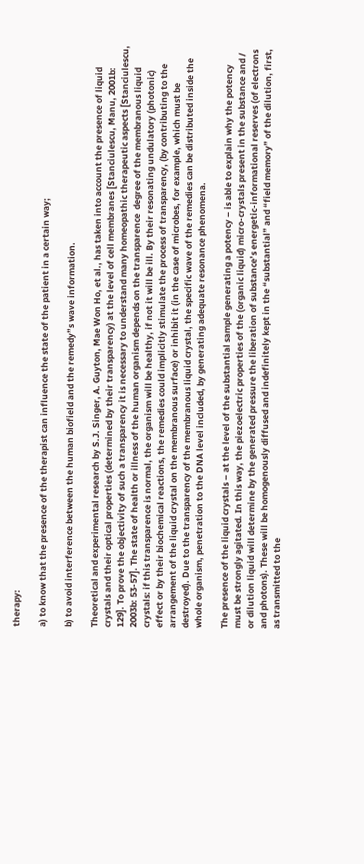therapy:

a) to know that the presence of the therapist can influence the state of the patient in a certain way;

b) to avoid interference between the human biofield and the remedy”s wave information.

Theoretical and experimental research by S.J. Singer, A. Guyton, Mae Won Ho, et al., has taken into account the presence of liquid crystals and their optical properties (determined by their transparency) at the level of cell membranes [Stanciulescu, Manu, 2001b: 129]. To prove the objectivity of such a transparency it is necessary to understand many homeopathic therapeutic aspects [Stanciulescu, 2003b: 53-57]. The state of health or illness of the human organism depends on the transparence  degree of the membranous liquid crystals: if this transparence is normal, the organism will be healthy, if not it will be ill. By their resonating undulatory (photonic) effect or by their biochemical reactions, the remedies could implicitly stimulate the process of transparency, (by contributing to the arrangement of the liquid crystal on the membranous surface) or inhibit it (in the case of microbes, for example, which must be destroyed). Due to the transparency of the membranous liquid crystal, the specific wave of the remedies can be distributed inside the whole organism, penetration to the DNA level included, by generating adequate resonance phenomena.

The presence of the liquid crystals – at the level of the substantial sample generating a potency – is able to explain why the potency must be strongly agitated. In this way, the piezoelectric properties of the (organic liquid) micro-crystals present in the substance and / or dilution liquid will determine by the generated pressure the liberation of substance’s energetic-informational reserves (of electrons and photons). These will be homogenously diffused and indefinitely kept in the “substantial” and “field memory” of the dilution, first, as transmitted to the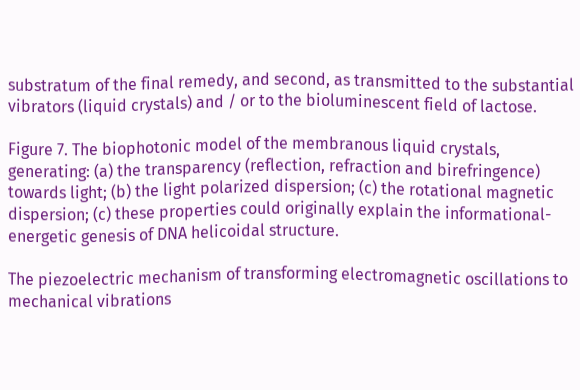substratum of the final remedy, and second, as transmitted to the substantial vibrators (liquid crystals) and / or to the bioluminescent field of lactose.

Figure 7. The biophotonic model of the membranous liquid crystals, generating: (a) the transparency (reflection, refraction and birefringence) towards light; (b) the light polarized dispersion; (c) the rotational magnetic dispersion; (c) these properties could originally explain the informational-energetic genesis of DNA helicoidal structure.

The piezoelectric mechanism of transforming electromagnetic oscillations to mechanical vibrations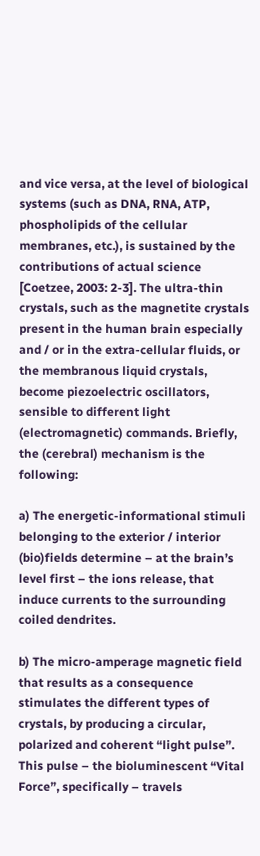and vice versa, at the level of biological systems (such as DNA, RNA, ATP, phospholipids of the cellular membranes, etc.), is sustained by the contributions of actual science [Coetzee, 2003: 2-3]. The ultra-thin crystals, such as the magnetite crystals present in the human brain especially and / or in the extra-cellular fluids, or the membranous liquid crystals, become piezoelectric oscillators, sensible to different light (electromagnetic) commands. Briefly, the (cerebral) mechanism is the following:

a) The energetic-informational stimuli belonging to the exterior / interior (bio)fields determine – at the brain’s level first – the ions release, that induce currents to the surrounding coiled dendrites.

b) The micro-amperage magnetic field that results as a consequence stimulates the different types of crystals, by producing a circular, polarized and coherent “light pulse”. This pulse – the bioluminescent “Vital Force”, specifically – travels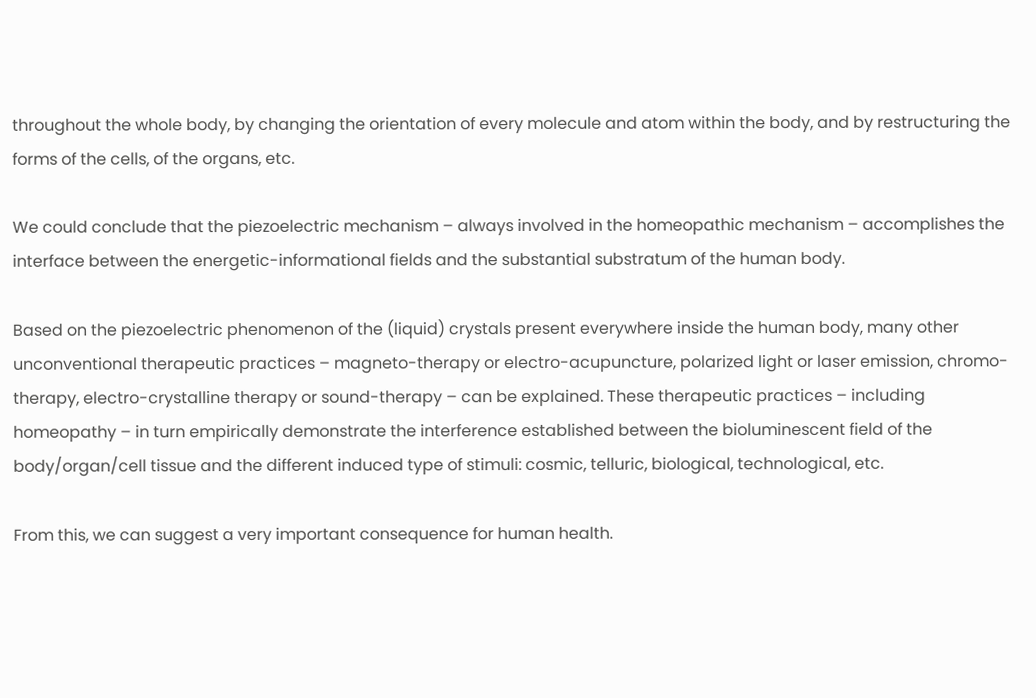throughout the whole body, by changing the orientation of every molecule and atom within the body, and by restructuring the forms of the cells, of the organs, etc.

We could conclude that the piezoelectric mechanism – always involved in the homeopathic mechanism – accomplishes the interface between the energetic-informational fields and the substantial substratum of the human body.

Based on the piezoelectric phenomenon of the (liquid) crystals present everywhere inside the human body, many other unconventional therapeutic practices – magneto-therapy or electro-acupuncture, polarized light or laser emission, chromo-therapy, electro-crystalline therapy or sound-therapy – can be explained. These therapeutic practices – including homeopathy – in turn empirically demonstrate the interference established between the bioluminescent field of the body/organ/cell tissue and the different induced type of stimuli: cosmic, telluric, biological, technological, etc.

From this, we can suggest a very important consequence for human health.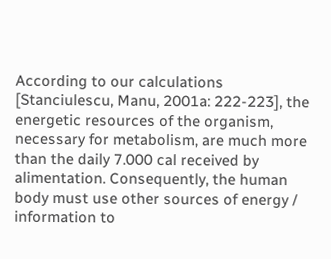According to our calculations [Stanciulescu, Manu, 2001a: 222-223], the energetic resources of the organism, necessary for metabolism, are much more than the daily 7.000 cal received by alimentation. Consequently, the human body must use other sources of energy / information to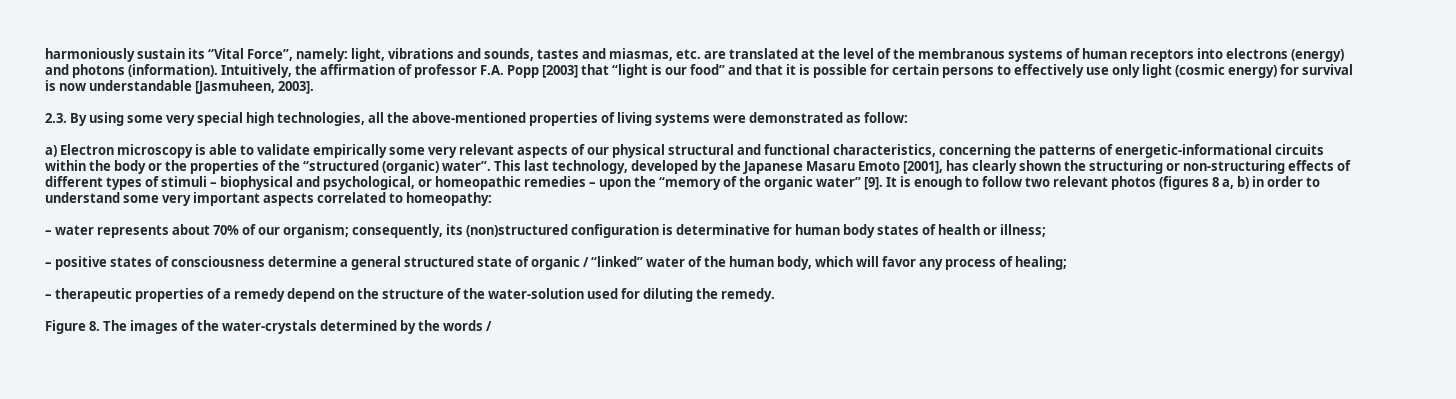harmoniously sustain its “Vital Force”, namely: light, vibrations and sounds, tastes and miasmas, etc. are translated at the level of the membranous systems of human receptors into electrons (energy) and photons (information). Intuitively, the affirmation of professor F.A. Popp [2003] that “light is our food” and that it is possible for certain persons to effectively use only light (cosmic energy) for survival is now understandable [Jasmuheen, 2003].

2.3. By using some very special high technologies, all the above-mentioned properties of living systems were demonstrated as follow:

a) Electron microscopy is able to validate empirically some very relevant aspects of our physical structural and functional characteristics, concerning the patterns of energetic-informational circuits within the body or the properties of the “structured (organic) water”. This last technology, developed by the Japanese Masaru Emoto [2001], has clearly shown the structuring or non-structuring effects of different types of stimuli – biophysical and psychological, or homeopathic remedies – upon the “memory of the organic water” [9]. It is enough to follow two relevant photos (figures 8 a, b) in order to understand some very important aspects correlated to homeopathy:

– water represents about 70% of our organism; consequently, its (non)structured configuration is determinative for human body states of health or illness;

– positive states of consciousness determine a general structured state of organic / “linked” water of the human body, which will favor any process of healing;

– therapeutic properties of a remedy depend on the structure of the water-solution used for diluting the remedy.

Figure 8. The images of the water-crystals determined by the words /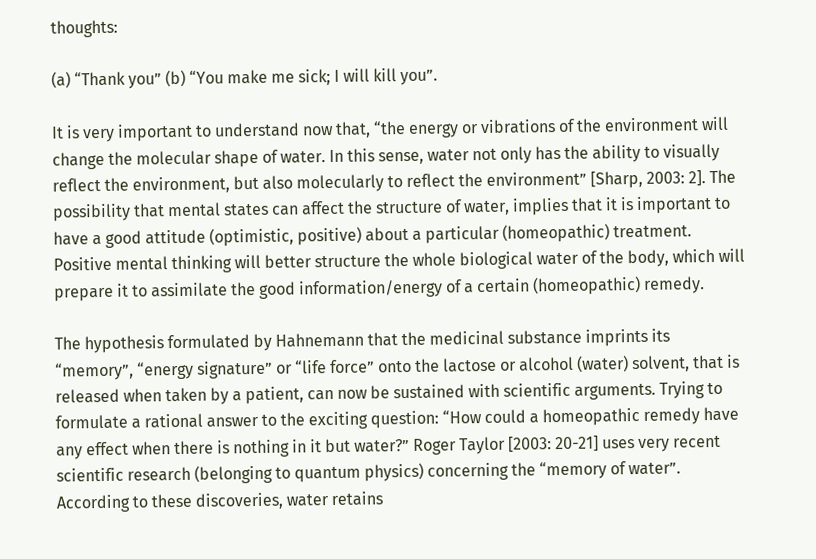thoughts:

(a) “Thank you” (b) “You make me sick; I will kill you”.

It is very important to understand now that, “the energy or vibrations of the environment will change the molecular shape of water. In this sense, water not only has the ability to visually reflect the environment, but also molecularly to reflect the environment” [Sharp, 2003: 2]. The possibility that mental states can affect the structure of water, implies that it is important to have a good attitude (optimistic, positive) about a particular (homeopathic) treatment. Positive mental thinking will better structure the whole biological water of the body, which will prepare it to assimilate the good information/energy of a certain (homeopathic) remedy.

The hypothesis formulated by Hahnemann that the medicinal substance imprints its “memory”, “energy signature” or “life force” onto the lactose or alcohol (water) solvent, that is released when taken by a patient, can now be sustained with scientific arguments. Trying to formulate a rational answer to the exciting question: “How could a homeopathic remedy have any effect when there is nothing in it but water?” Roger Taylor [2003: 20-21] uses very recent scientific research (belonging to quantum physics) concerning the “memory of water”. According to these discoveries, water retains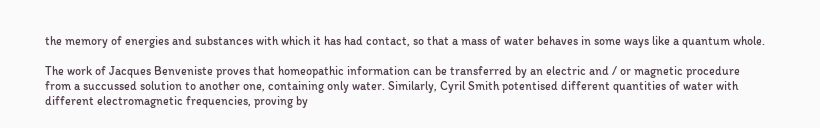the memory of energies and substances with which it has had contact, so that a mass of water behaves in some ways like a quantum whole.

The work of Jacques Benveniste proves that homeopathic information can be transferred by an electric and / or magnetic procedure from a succussed solution to another one, containing only water. Similarly, Cyril Smith potentised different quantities of water with different electromagnetic frequencies, proving by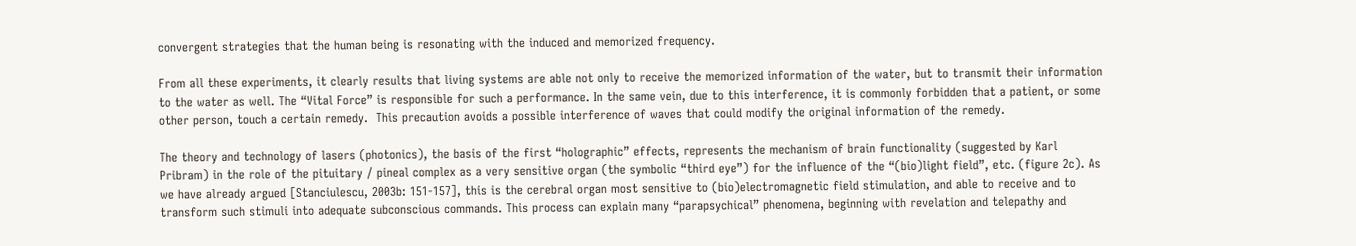convergent strategies that the human being is resonating with the induced and memorized frequency.

From all these experiments, it clearly results that living systems are able not only to receive the memorized information of the water, but to transmit their information to the water as well. The “Vital Force” is responsible for such a performance. In the same vein, due to this interference, it is commonly forbidden that a patient, or some other person, touch a certain remedy.  This precaution avoids a possible interference of waves that could modify the original information of the remedy.

The theory and technology of lasers (photonics), the basis of the first “holographic” effects, represents the mechanism of brain functionality (suggested by Karl Pribram) in the role of the pituitary / pineal complex as a very sensitive organ (the symbolic “third eye”) for the influence of the “(bio)light field”, etc. (figure 2c). As we have already argued [Stanciulescu, 2003b: 151-157], this is the cerebral organ most sensitive to (bio)electromagnetic field stimulation, and able to receive and to transform such stimuli into adequate subconscious commands. This process can explain many “parapsychical” phenomena, beginning with revelation and telepathy and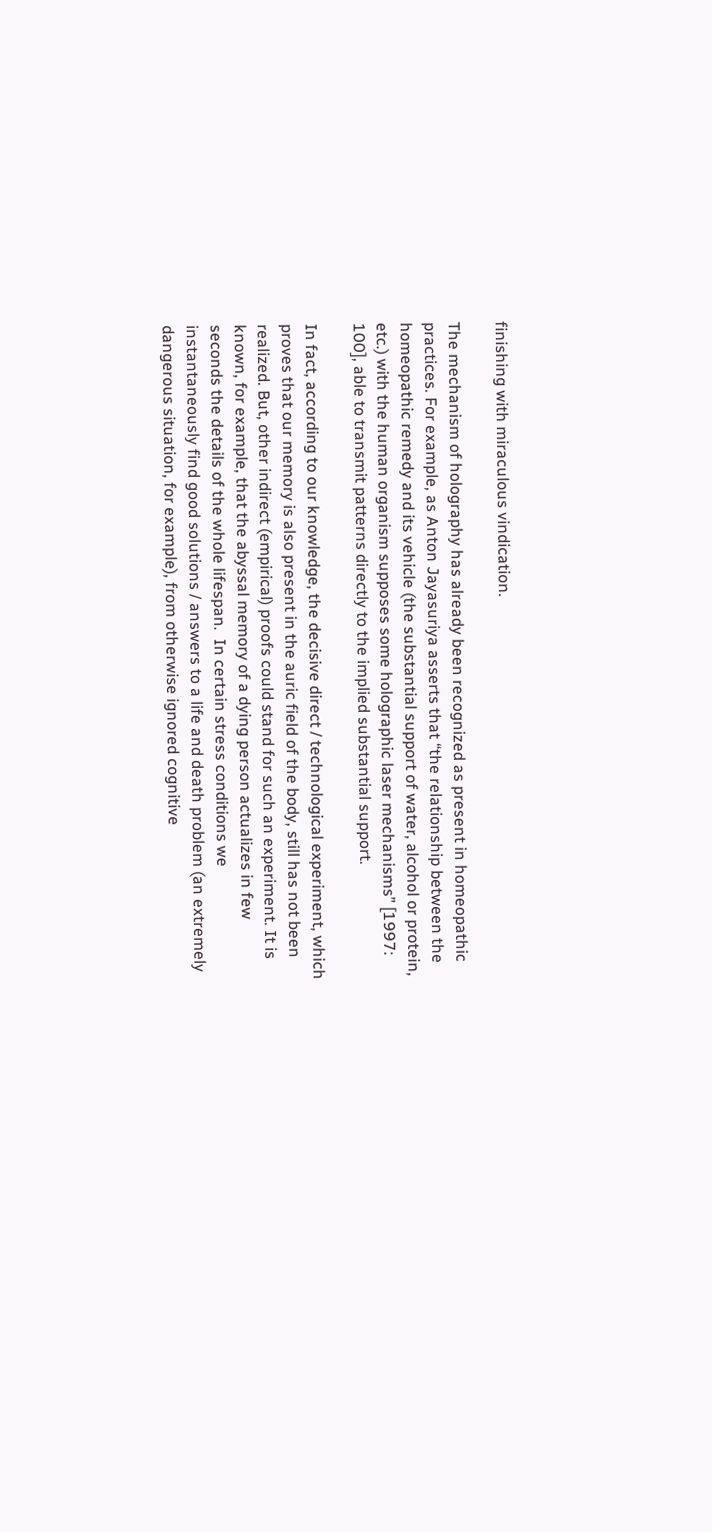finishing with miraculous vindication.

The mechanism of holography has already been recognized as present in homeopathic practices. For example, as Anton Jayasuriya asserts that “the relationship between the homeopathic remedy and its vehicle (the substantial support of water, alcohol or protein, etc.) with the human organism supposes some holographic laser mechanisms” [1997: 100], able to transmit patterns directly to the implied substantial support.

In fact, according to our knowledge, the decisive direct / technological experiment, which proves that our memory is also present in the auric field of the body, still has not been realized. But, other indirect (empirical) proofs could stand for such an experiment. It is known, for example, that the abyssal memory of a dying person actualizes in few seconds the details of the whole lifespan.  In certain stress conditions we instantaneously find good solutions / answers to a life and death problem (an extremely dangerous situation, for example), from otherwise ignored cognitive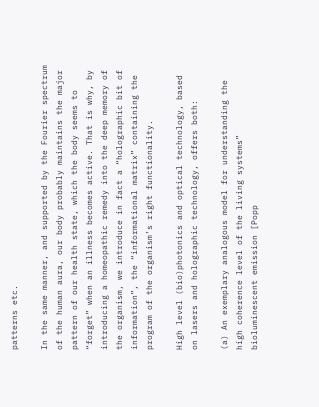patterns etc.

In the same manner, and supported by the Fourier spectrum of the human aura, our body probably maintains the major pattern of our health state, which the body seems to “forget” when an illness becomes active. That is why, by introducing a homeopathic remedy into the deep memory of the organism, we introduce in fact a “holographic bit of information”, the “informational matrix” containing the program of the organism’s right functionality.

High level (bio)photonics and optical technology, based on lasers and holographic technology, offers both:

(a) An exemplary analogous model for understanding the high coherence level of the living systems” bioluminescent emission [Popp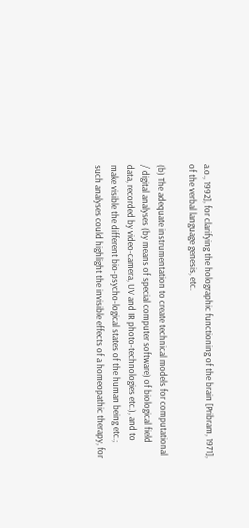a.o., 1992], for clarifying the holographic functioning of the brain [Pribram, 1971], of the verbal language genesis, etc.

(b) The adequate instrumentation to create technical models for computational / digital analyses (by means of special computer software) of biological field data, recorded by video-camera, UV and IR photo-technologies etc.), and to make visible the different bio-psycho-logical states of the human being etc.; such analyses could highlight the invisible effects of a homeopathic therapy, for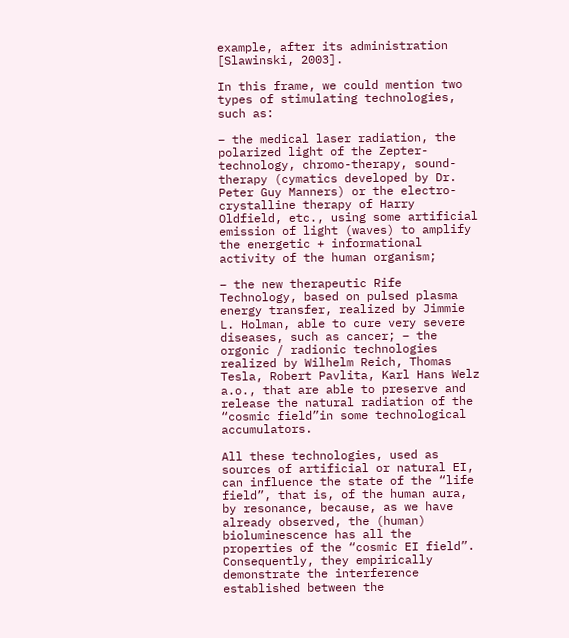example, after its administration [Slawinski, 2003].

In this frame, we could mention two types of stimulating technologies, such as:

– the medical laser radiation, the polarized light of the Zepter-technology, chromo-therapy, sound-therapy (cymatics developed by Dr. Peter Guy Manners) or the electro-crystalline therapy of Harry Oldfield, etc., using some artificial emission of light (waves) to amplify the energetic + informational activity of the human organism;

– the new therapeutic Rife Technology, based on pulsed plasma energy transfer, realized by Jimmie L. Holman, able to cure very severe diseases, such as cancer; – the orgonic / radionic technologies realized by Wilhelm Reich, Thomas Tesla, Robert Pavlita, Karl Hans Welz a.o., that are able to preserve and release the natural radiation of the “cosmic field”in some technological accumulators.

All these technologies, used as sources of artificial or natural EI, can influence the state of the “life field”, that is, of the human aura, by resonance, because, as we have already observed, the (human) bioluminescence has all the properties of the “cosmic EI field”. Consequently, they empirically demonstrate the interference established between the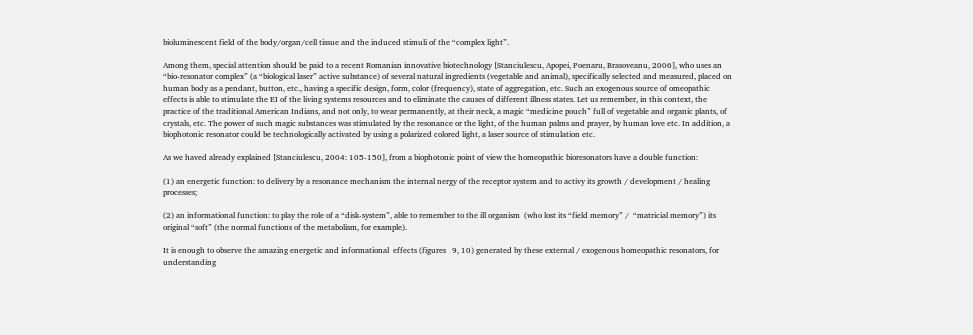bioluminescent field of the body/organ/cell tissue and the induced stimuli of the “complex light”.

Among them, special attention should be paid to a recent Romanian innovative biotechnology [Stanciulescu, Apopei, Poenaru, Brasoveanu, 2006], who uses an “bio-resonator complex” (a “biological laser” active substance) of several natural ingredients (vegetable and animal), specifically selected and measured, placed on human body as a pendant, button, etc., having a specific design, form, color (frequency), state of aggregation, etc. Such an exogenous source of omeopathic effects is able to stimulate the EI of the living systems resources and to eliminate the causes of different illness states. Let us remember, in this context, the practice of the traditional American Indians, and not only, to wear permanently, at their neck, a magic “medicine pouch” full of vegetable and organic plants, of crystals, etc. The power of such magic substances was stimulated by the resonance or the light, of the human palms and prayer, by human love etc. In addition, a biophotonic resonator could be technologically activated by using a polarized colored light, a laser source of stimulation etc.

As we haved already explained [Stanciulescu, 2004: 105-150], from a biophotonic point of view the homeopathic bioresonators have a double function:

(1) an energetic function: to delivery by a resonance mechanism the internal nergy of the receptor system and to activy its growth / development / healing processes;

(2) an informational function: to play the role of a “disk-system”, able to remember to the ill organism  (who lost its “field memory” /  “matricial memory”) its original “soft” (the normal functions of the metabolism, for example).

It is enough to observe the amazing energetic and informational  effects (figures   9, 10) generated by these external / exogenous homeopathic resonators, for understanding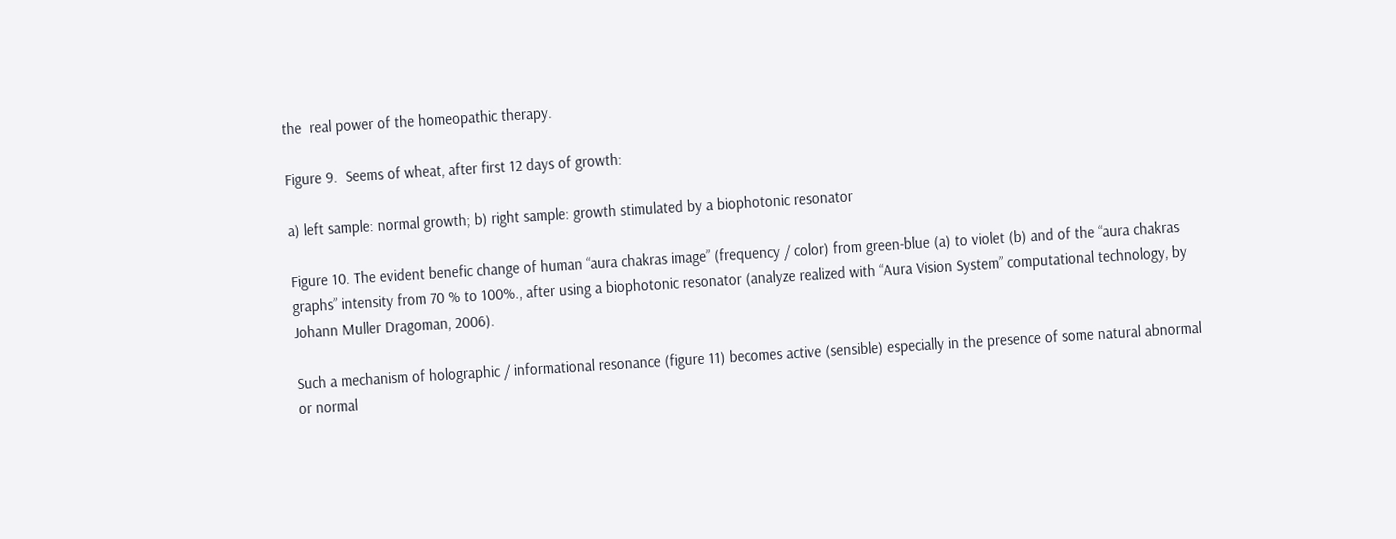the  real power of the homeopathic therapy.

Figure 9.  Seems of wheat, after first 12 days of growth:

a) left sample: normal growth; b) right sample: growth stimulated by a biophotonic resonator

Figure 10. The evident benefic change of human “aura chakras image” (frequency / color) from green-blue (a) to violet (b) and of the “aura chakras graphs” intensity from 70 % to 100%., after using a biophotonic resonator (analyze realized with “Aura Vision System” computational technology, by Johann Muller Dragoman, 2006).

Such a mechanism of holographic / informational resonance (figure 11) becomes active (sensible) especially in the presence of some natural abnormal or normal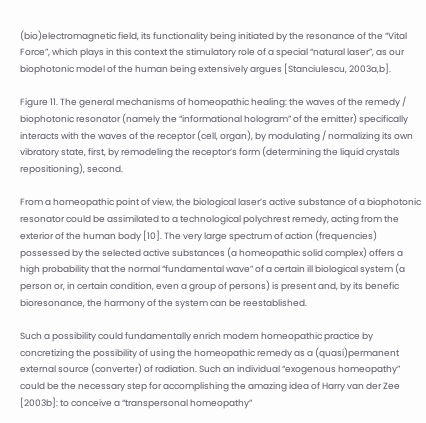(bio)electromagnetic field, its functionality being initiated by the resonance of the “Vital Force”, which plays in this context the stimulatory role of a special “natural laser”, as our biophotonic model of the human being extensively argues [Stanciulescu, 2003a,b].

Figure 11. The general mechanisms of homeopathic healing: the waves of the remedy / biophotonic resonator (namely the “informational hologram” of the emitter) specifically interacts with the waves of the receptor (cell, organ), by modulating / normalizing its own vibratory state, first, by remodeling the receptor’s form (determining the liquid crystals repositioning), second.

From a homeopathic point of view, the biological laser’s active substance of a biophotonic resonator could be assimilated to a technological polychrest remedy, acting from the exterior of the human body [10]. The very large spectrum of action (frequencies) possessed by the selected active substances (a homeopathic solid complex) offers a high probability that the normal “fundamental wave” of a certain ill biological system (a person or, in certain condition, even a group of persons) is present and, by its benefic bioresonance, the harmony of the system can be reestablished.

Such a possibility could fundamentally enrich modern homeopathic practice by concretizing the possibility of using the homeopathic remedy as a (quasi)permanent external source (converter) of radiation. Such an individual “exogenous homeopathy” could be the necessary step for accomplishing the amazing idea of Harry van der Zee [2003b]: to conceive a “transpersonal homeopathy”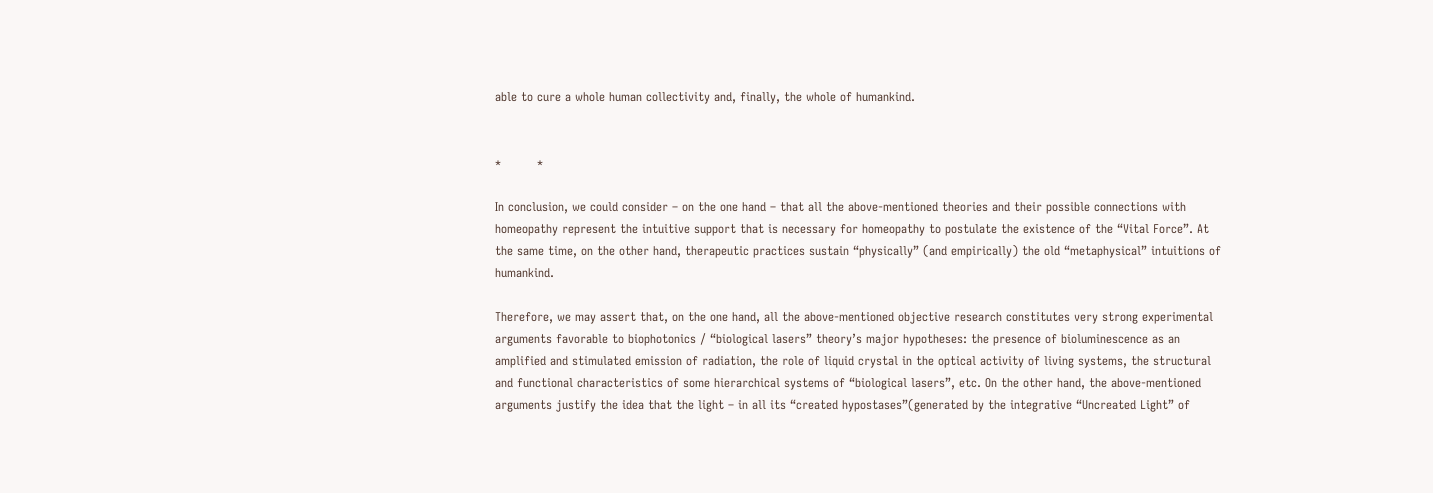able to cure a whole human collectivity and, finally, the whole of humankind.


*         *

In conclusion, we could consider – on the one hand – that all the above-mentioned theories and their possible connections with homeopathy represent the intuitive support that is necessary for homeopathy to postulate the existence of the “Vital Force”. At the same time, on the other hand, therapeutic practices sustain “physically” (and empirically) the old “metaphysical” intuitions of humankind.

Therefore, we may assert that, on the one hand, all the above-mentioned objective research constitutes very strong experimental arguments favorable to biophotonics / “biological lasers” theory’s major hypotheses: the presence of bioluminescence as an amplified and stimulated emission of radiation, the role of liquid crystal in the optical activity of living systems, the structural and functional characteristics of some hierarchical systems of “biological lasers”, etc. On the other hand, the above-mentioned arguments justify the idea that the light – in all its “created hypostases”(generated by the integrative “Uncreated Light” of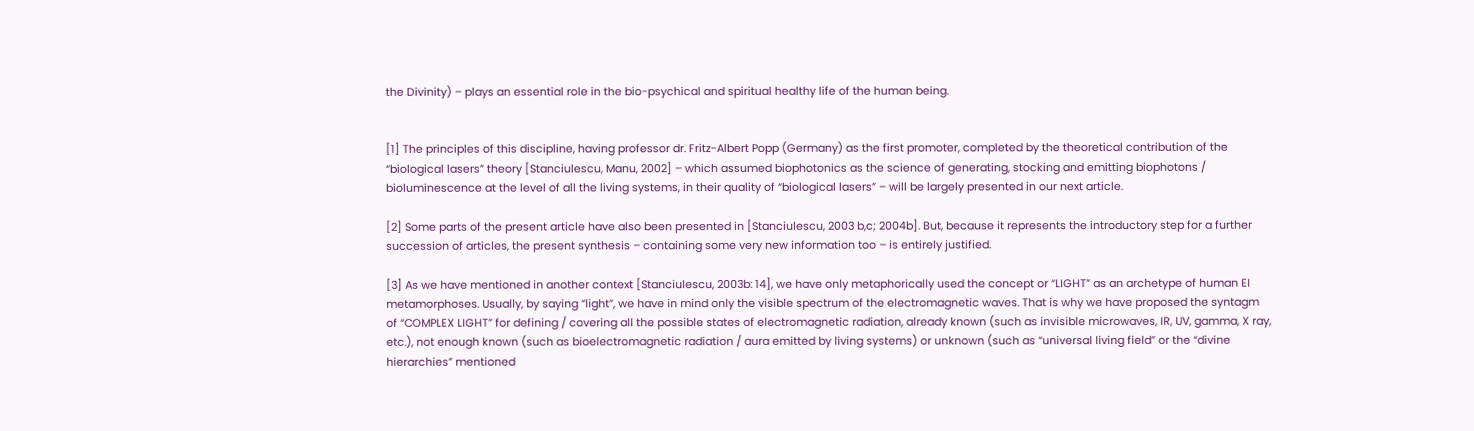the Divinity) – plays an essential role in the bio-psychical and spiritual healthy life of the human being.


[1] The principles of this discipline, having professor dr. Fritz-Albert Popp (Germany) as the first promoter, completed by the theoretical contribution of the “biological lasers” theory [Stanciulescu, Manu, 2002] – which assumed biophotonics as the science of generating, stocking and emitting biophotons / bioluminescence at the level of all the living systems, in their quality of “biological lasers” – will be largely presented in our next article.

[2] Some parts of the present article have also been presented in [Stanciulescu, 2003 b,c; 2004b]. But, because it represents the introductory step for a further succession of articles, the present synthesis – containing some very new information too – is entirely justified.

[3] As we have mentioned in another context [Stanciulescu, 2003b: 14], we have only metaphorically used the concept or “LIGHT” as an archetype of human EI metamorphoses. Usually, by saying “light”, we have in mind only the visible spectrum of the electromagnetic waves. That is why we have proposed the syntagm of “COMPLEX LIGHT” for defining / covering all the possible states of electromagnetic radiation, already known (such as invisible microwaves, IR, UV, gamma, X ray, etc.), not enough known (such as bioelectromagnetic radiation / aura emitted by living systems) or unknown (such as “universal living field” or the “divine hierarchies” mentioned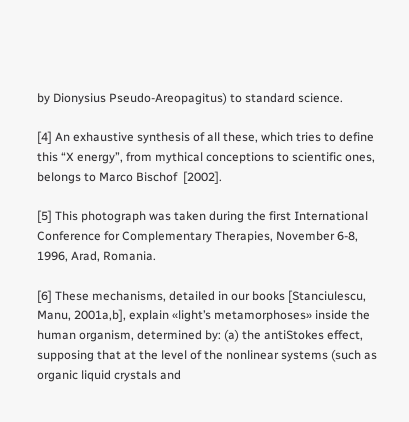by Dionysius Pseudo-Areopagitus) to standard science.

[4] An exhaustive synthesis of all these, which tries to define this “X energy”, from mythical conceptions to scientific ones, belongs to Marco Bischof  [2002].

[5] This photograph was taken during the first International Conference for Complementary Therapies, November 6-8, 1996, Arad, Romania.

[6] These mechanisms, detailed in our books [Stanciulescu, Manu, 2001a,b], explain «light’s metamorphoses» inside the human organism, determined by: (a) the antiStokes effect, supposing that at the level of the nonlinear systems (such as organic liquid crystals and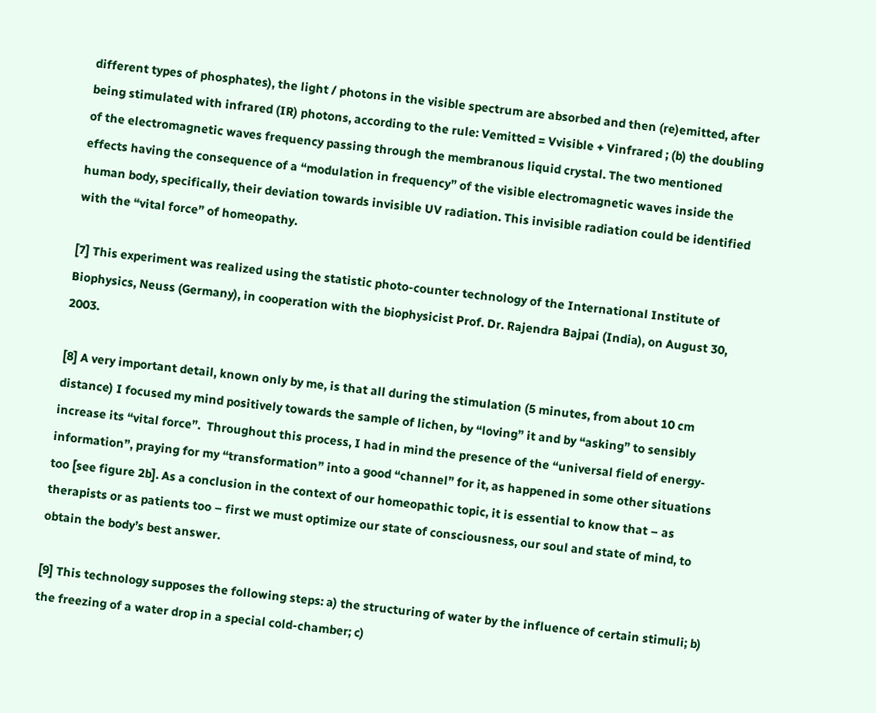different types of phosphates), the light / photons in the visible spectrum are absorbed and then (re)emitted, after being stimulated with infrared (IR) photons, according to the rule: Vemitted = Vvisible + Vinfrared ; (b) the doubling of the electromagnetic waves frequency passing through the membranous liquid crystal. The two mentioned effects having the consequence of a “modulation in frequency” of the visible electromagnetic waves inside the human body, specifically, their deviation towards invisible UV radiation. This invisible radiation could be identified with the “vital force” of homeopathy.

[7] This experiment was realized using the statistic photo-counter technology of the International Institute of Biophysics, Neuss (Germany), in cooperation with the biophysicist Prof. Dr. Rajendra Bajpai (India), on August 30, 2003.

[8] A very important detail, known only by me, is that all during the stimulation (5 minutes, from about 10 cm distance) I focused my mind positively towards the sample of lichen, by “loving” it and by “asking” to sensibly increase its “vital force”.  Throughout this process, I had in mind the presence of the “universal field of energy-information”, praying for my “transformation” into a good “channel” for it, as happened in some other situations too [see figure 2b]. As a conclusion in the context of our homeopathic topic, it is essential to know that – as therapists or as patients too – first we must optimize our state of consciousness, our soul and state of mind, to obtain the body’s best answer.

[9] This technology supposes the following steps: a) the structuring of water by the influence of certain stimuli; b) the freezing of a water drop in a special cold-chamber; c)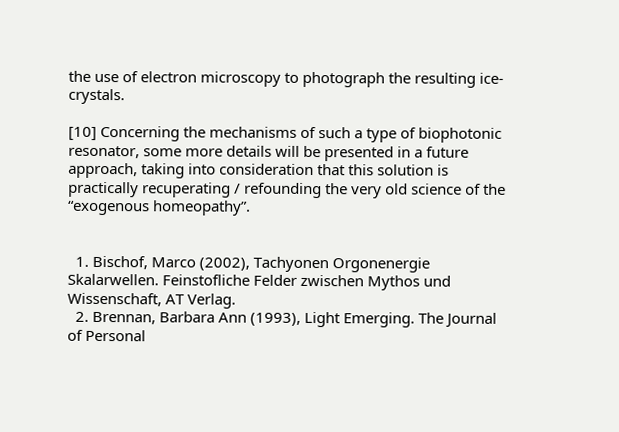the use of electron microscopy to photograph the resulting ice-crystals.

[10] Concerning the mechanisms of such a type of biophotonic resonator, some more details will be presented in a future approach, taking into consideration that this solution is practically recuperating / refounding the very old science of the “exogenous homeopathy”.


  1. Bischof, Marco (2002), Tachyonen Orgonenergie Skalarwellen. Feinstofliche Felder zwischen Mythos und Wissenschaft, AT Verlag.
  2. Brennan, Barbara Ann (1993), Light Emerging. The Journal of Personal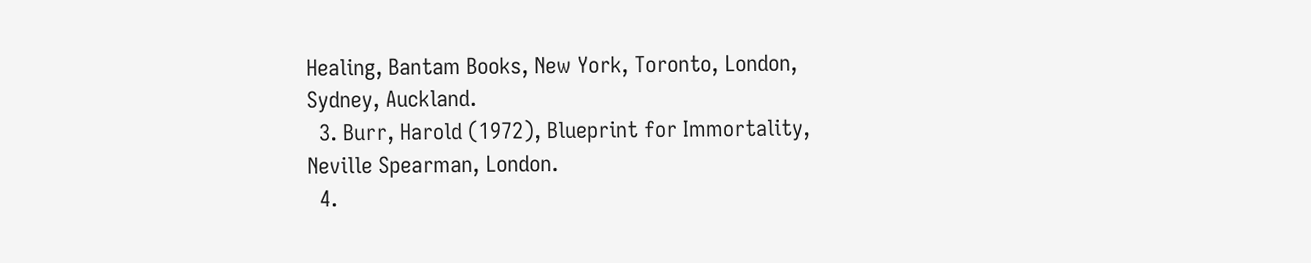Healing, Bantam Books, New York, Toronto, London, Sydney, Auckland.
  3. Burr, Harold (1972), Blueprint for Immortality, Neville Spearman, London.
  4.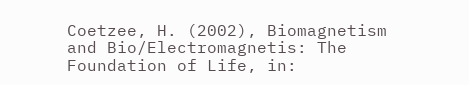Coetzee, H. (2002), Biomagnetism and Bio/Electromagnetis: The Foundation of Life, in: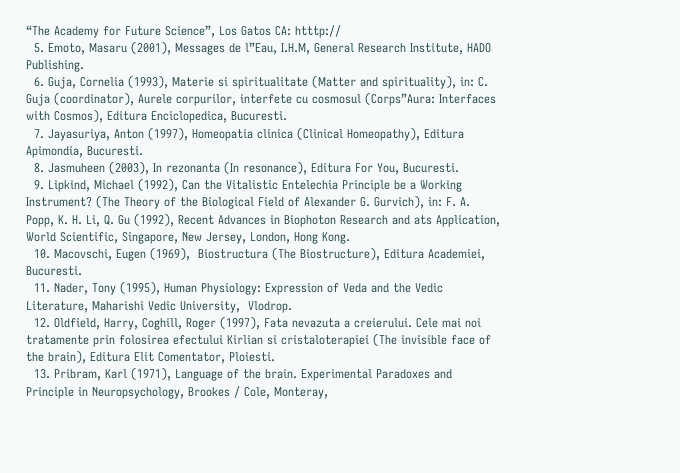“The Academy for Future Science”, Los Gatos CA: htttp://
  5. Emoto, Masaru (2001), Messages de l”Eau, I.H.M, General Research Institute, HADO Publishing.
  6. Guja, Cornelia (1993), Materie si spiritualitate (Matter and spirituality), in: C. Guja (coordinator), Aurele corpurilor, interfete cu cosmosul (Corps”Aura: Interfaces with Cosmos), Editura Enciclopedica, Bucuresti.
  7. Jayasuriya, Anton (1997), Homeopatia clinica (Clinical Homeopathy), Editura Apimondia, Bucuresti.
  8. Jasmuheen (2003), In rezonanta (In resonance), Editura For You, Bucuresti.
  9. Lipkind, Michael (1992), Can the Vitalistic Entelechia Principle be a Working Instrument? (The Theory of the Biological Field of Alexander G. Gurvich), in: F. A. Popp, K. H. Li, Q. Gu (1992), Recent Advances in Biophoton Research and ats Application, World Scientific, Singapore, New Jersey, London, Hong Kong.
  10. Macovschi, Eugen (1969),  Biostructura (The Biostructure), Editura Academiei, Bucuresti.
  11. Nader, Tony (1995), Human Physiology: Expression of Veda and the Vedic Literature, Maharishi Vedic University,  Vlodrop.
  12. Oldfield, Harry, Coghill, Roger (1997), Fata nevazuta a creierului. Cele mai noi tratamente prin folosirea efectului Kirlian si cristaloterapiei (The invisible face of the brain), Editura Elit Comentator, Ploiesti.
  13. Pribram, Karl (1971), Language of the brain. Experimental Paradoxes and Principle in Neuropsychology, Brookes / Cole, Monteray,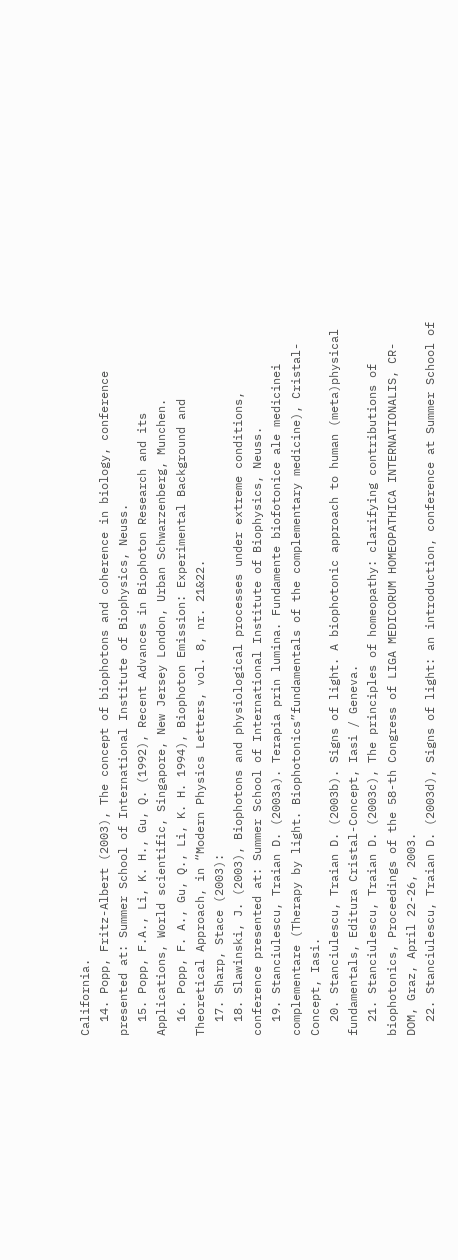California.
  14. Popp, Fritz-Albert (2003), The concept of biophotons and coherence in biology, conference presented at: Summer School of International Institute of Biophysics, Neuss.
  15. Popp, F.A., Li, K. H., Gu, Q. (1992), Recent Advances in Biophoton Research and its Applications, World scientific, Singapore, New Jersey London, Urban Schwarzenberg, Munchen.
  16. Popp, F. A., Gu, Q., Li, K. H. 1994), Biophoton Emission: Experimental Background and Theoretical Approach, in “Modern Physics Letters, vol. 8, nr. 21&22.
  17. Sharp, Stace (2003):
  18. Slawinski, J. (2003), Biophotons and physiological processes under extreme conditions, conference presented at: Summer School of International Institute of Biophysics, Neuss.
  19. Stanciulescu, Traian D. (2003a). Terapia prin lumina. Fundamente biofotonice ale medicinei complementare (Therapy by light. Biophotonics”fundamentals of the complementary medicine), Cristal-Concept, Iasi.
  20. Stanciulescu, Traian D. (2003b). Signs of light. A biophotonic approach to human (meta)physical fundamentals, Editura Cristal-Concept, Iasi / Geneva.
  21. Stanciulescu, Traian D. (2003c), The principles of homeopathy: clarifying contributions of biophotonics, Proceedings of the 58-th Congress of LIGA MEDICORUM HOMEOPATHICA INTERNATIONALIS, CR-DOM, Graz, April 22-26, 2003.
  22. Stanciulescu, Traian D. (2003d), Signs of light: an introduction, conference at Summer School of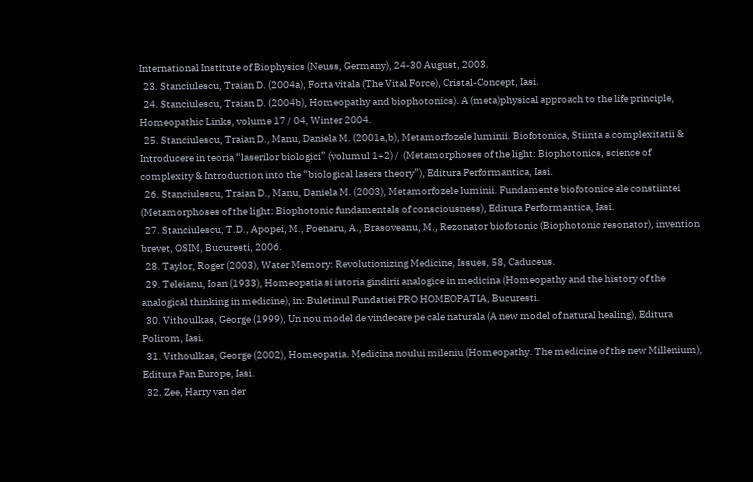International Institute of Biophysics (Neuss, Germany), 24-30 August, 2003.
  23. Stanciulescu, Traian D. (2004a), Forta vitala (The Vital Force), Cristal-Concept, Iasi.
  24. Stanciulescu, Traian D. (2004b), Homeopathy and biophotonics). A (meta)physical approach to the life principle, Homeopathic Links, volume 17 / 04, Winter 2004.
  25. Stanciulescu, Traian D., Manu, Daniela M. (2001a,b), Metamorfozele luminii. Biofotonica, Stiinta a complexitatii & Introducere in teoria “laserilor biologici” (volumul 1+2) /  (Metamorphoses of the light: Biophotonics, science of complexity & Introduction into the “biological lasers theory”), Editura Performantica, Iasi.
  26. Stanciulescu, Traian D., Manu, Daniela M. (2003), Metamorfozele luminii. Fundamente biofotonice ale constiintei (Metamorphoses of the light: Biophotonic fundamentals of consciousness), Editura Performantica, Iasi.
  27. Stanciulescu, T.D., Apopei, M., Poenaru, A., Brasoveanu, M., Rezonator biofotonic (Biophotonic resonator), invention brevet, OSIM, Bucuresti, 2006.
  28. Taylor, Roger (2003), Water Memory: Revolutionizing Medicine, Issues, 58, Caduceus.
  29. Teleianu, Ioan (1933), Homeopatia si istoria gindirii analogice in medicina (Homeopathy and the history of the analogical thinking in medicine), in: Buletinul Fundatiei PRO HOMEOPATIA, Bucuresti.
  30. Vithoulkas, George (1999), Un nou model de vindecare pe cale naturala (A new model of natural healing), Editura Polirom, Iasi.
  31. Vithoulkas, George (2002), Homeopatia. Medicina noului mileniu (Homeopathy. The medicine of the new Millenium), Editura Pan Europe, Iasi.
  32. Zee, Harry van der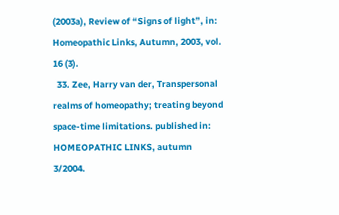(2003a), Review of “Signs of light”, in: Homeopathic Links, Autumn, 2003, vol. 16 (3).
  33. Zee, Harry van der, Transpersonal realms of homeopathy; treating beyond space-time limitations. published in: HOMEOPATHIC LINKS, autumn 3/2004.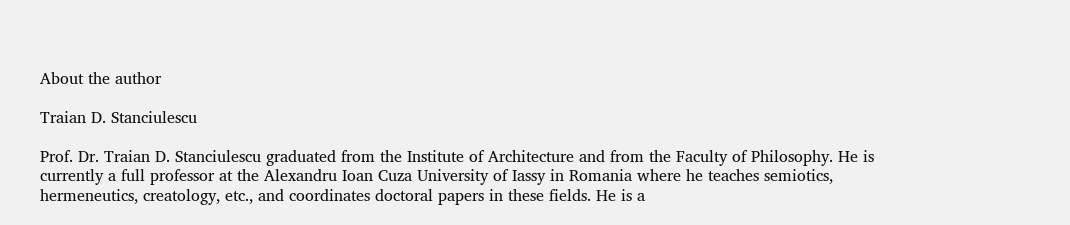About the author

Traian D. Stanciulescu

Prof. Dr. Traian D. Stanciulescu graduated from the Institute of Architecture and from the Faculty of Philosophy. He is currently a full professor at the Alexandru Ioan Cuza University of Iassy in Romania where he teaches semiotics, hermeneutics, creatology, etc., and coordinates doctoral papers in these fields. He is a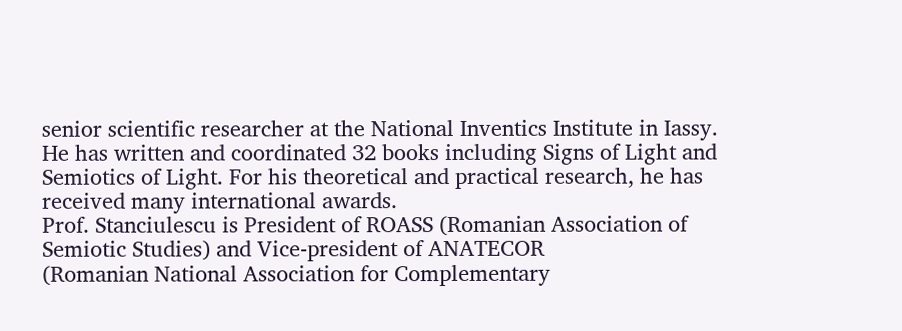senior scientific researcher at the National Inventics Institute in Iassy. He has written and coordinated 32 books including Signs of Light and Semiotics of Light. For his theoretical and practical research, he has received many international awards.
Prof. Stanciulescu is President of ROASS (Romanian Association of Semiotic Studies) and Vice-president of ANATECOR
(Romanian National Association for Complementary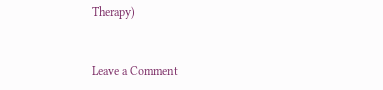Therapy)


Leave a Comment